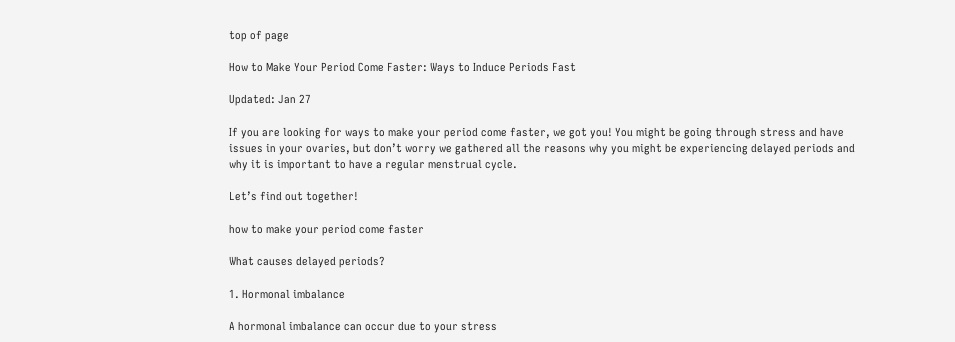top of page

How to Make Your Period Come Faster: Ways to Induce Periods Fast

Updated: Jan 27

If you are looking for ways to make your period come faster, we got you! You might be going through stress and have issues in your ovaries, but don’t worry we gathered all the reasons why you might be experiencing delayed periods and why it is important to have a regular menstrual cycle.

Let’s find out together!

how to make your period come faster

What causes delayed periods?

1. Hormonal imbalance

A hormonal imbalance can occur due to your stress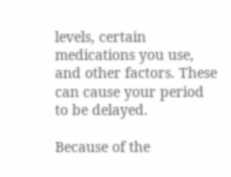levels, certain medications you use, and other factors. These can cause your period to be delayed.

Because of the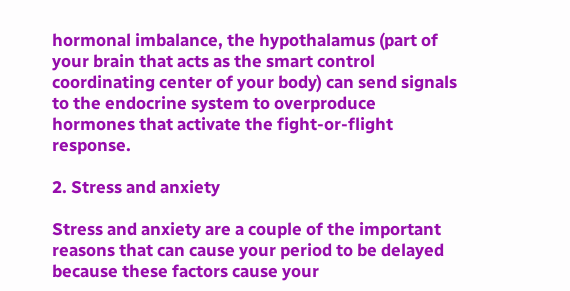hormonal imbalance, the hypothalamus (part of your brain that acts as the smart control coordinating center of your body) can send signals to the endocrine system to overproduce hormones that activate the fight-or-flight response.

2. Stress and anxiety

Stress and anxiety are a couple of the important reasons that can cause your period to be delayed because these factors cause your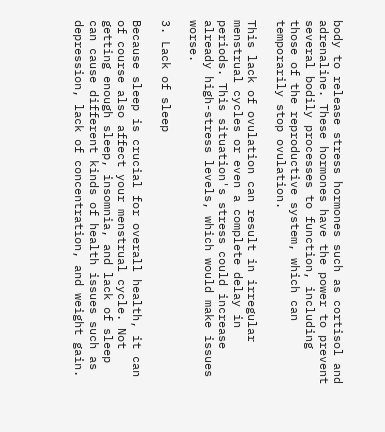body to release stress hormones such as cortisol and adrenaline. These hormones have the power to prevent several bodily processes to function, including those of the reproductive system, which can temporarily stop ovulation.

This lack of ovulation can result in irregular menstrual cycles or even a complete delay in periods. This situation's stress could increase already high-stress levels, which would make issues worse.

3. Lack of sleep

Because sleep is crucial for overall health, it can of course also affect your menstrual cycle. Not getting enough sleep, insomnia, and lack of sleep can cause different kinds of health issues such as depression, lack of concentration, and weight gain.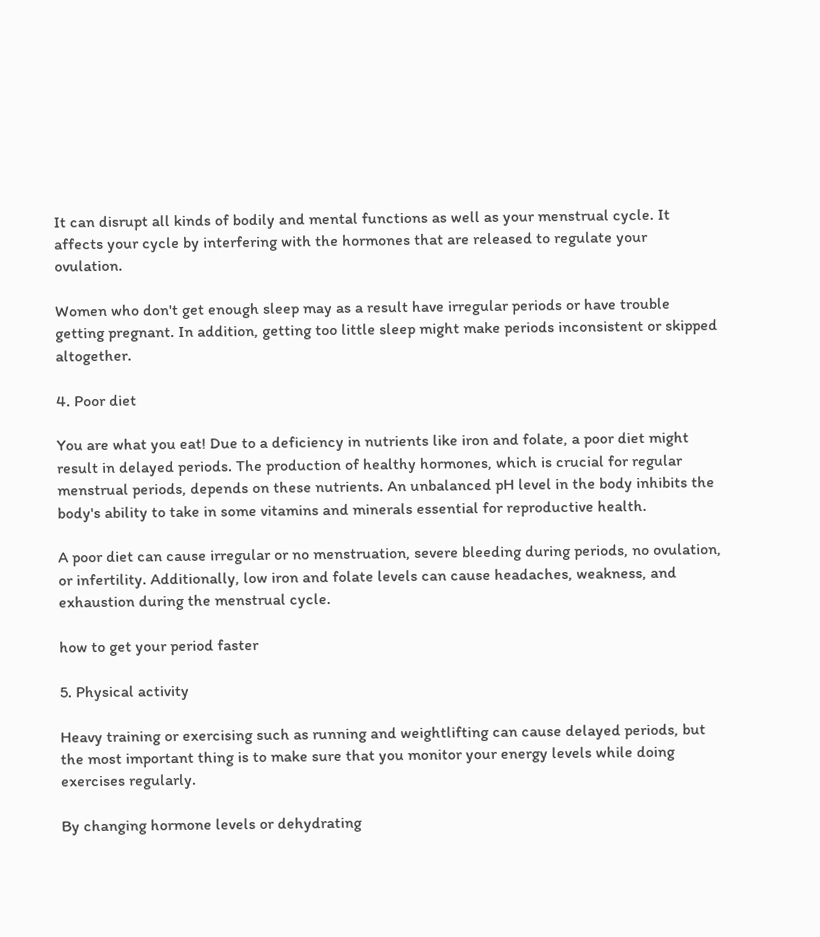It can disrupt all kinds of bodily and mental functions as well as your menstrual cycle. It affects your cycle by interfering with the hormones that are released to regulate your ovulation.

Women who don't get enough sleep may as a result have irregular periods or have trouble getting pregnant. In addition, getting too little sleep might make periods inconsistent or skipped altogether.

4. Poor diet

You are what you eat! Due to a deficiency in nutrients like iron and folate, a poor diet might result in delayed periods. The production of healthy hormones, which is crucial for regular menstrual periods, depends on these nutrients. An unbalanced pH level in the body inhibits the body's ability to take in some vitamins and minerals essential for reproductive health.

A poor diet can cause irregular or no menstruation, severe bleeding during periods, no ovulation, or infertility. Additionally, low iron and folate levels can cause headaches, weakness, and exhaustion during the menstrual cycle.

how to get your period faster

5. Physical activity

Heavy training or exercising such as running and weightlifting can cause delayed periods, but the most important thing is to make sure that you monitor your energy levels while doing exercises regularly.

By changing hormone levels or dehydrating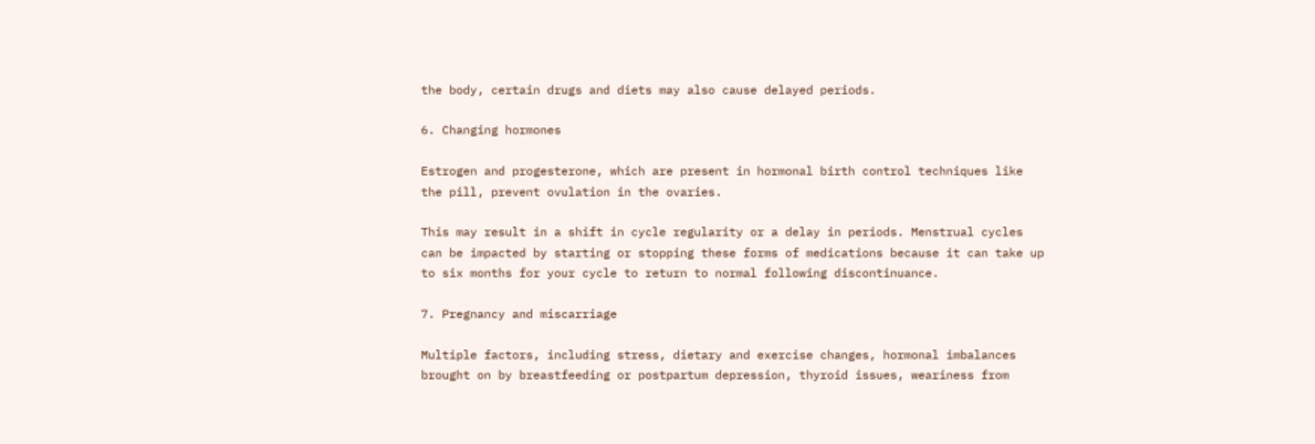the body, certain drugs and diets may also cause delayed periods.

6. Changing hormones

Estrogen and progesterone, which are present in hormonal birth control techniques like the pill, prevent ovulation in the ovaries.

This may result in a shift in cycle regularity or a delay in periods. Menstrual cycles can be impacted by starting or stopping these forms of medications because it can take up to six months for your cycle to return to normal following discontinuance.

7. Pregnancy and miscarriage

Multiple factors, including stress, dietary and exercise changes, hormonal imbalances brought on by breastfeeding or postpartum depression, thyroid issues, weariness from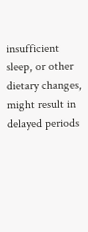insufficient sleep, or other dietary changes, might result in delayed periods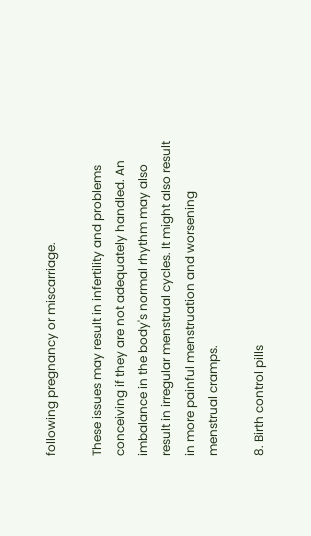following pregnancy or miscarriage.

These issues may result in infertility and problems conceiving if they are not adequately handled. An imbalance in the body's normal rhythm may also result in irregular menstrual cycles. It might also result in more painful menstruation and worsening menstrual cramps.

8. Birth control pills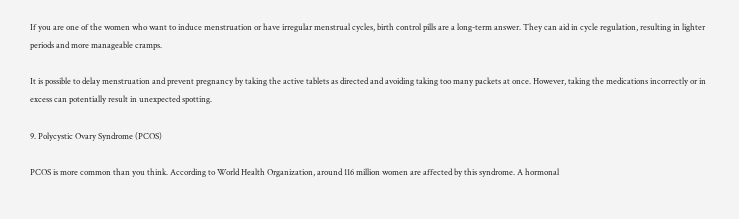If you are one of the women who want to induce menstruation or have irregular menstrual cycles, birth control pills are a long-term answer. They can aid in cycle regulation, resulting in lighter periods and more manageable cramps.

It is possible to delay menstruation and prevent pregnancy by taking the active tablets as directed and avoiding taking too many packets at once. However, taking the medications incorrectly or in excess can potentially result in unexpected spotting.

9. Polycystic Ovary Syndrome (PCOS)

PCOS is more common than you think. According to World Health Organization, around 116 million women are affected by this syndrome. A hormonal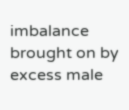imbalance brought on by excess male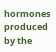hormones produced by the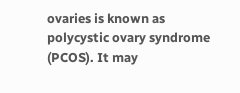ovaries is known as polycystic ovary syndrome (PCOS). It may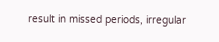result in missed periods, irregular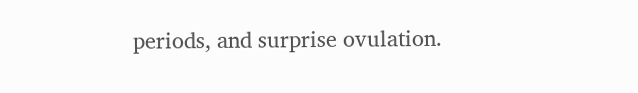periods, and surprise ovulation.